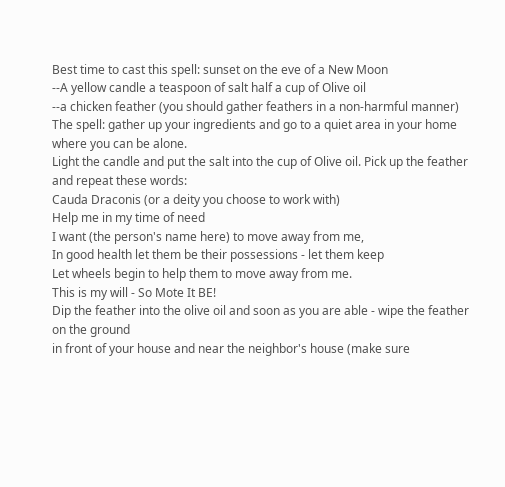Best time to cast this spell: sunset on the eve of a New Moon
--A yellow candle a teaspoon of salt half a cup of Olive oil
--a chicken feather (you should gather feathers in a non-harmful manner)
The spell: gather up your ingredients and go to a quiet area in your home where you can be alone.
Light the candle and put the salt into the cup of Olive oil. Pick up the feather and repeat these words:
Cauda Draconis (or a deity you choose to work with)
Help me in my time of need
I want (the person's name here) to move away from me,
In good health let them be their possessions - let them keep
Let wheels begin to help them to move away from me.
This is my will - So Mote It BE!
Dip the feather into the olive oil and soon as you are able - wipe the feather on the ground
in front of your house and near the neighbor's house (make sure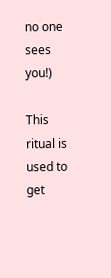no one sees you!)

This ritual is used to get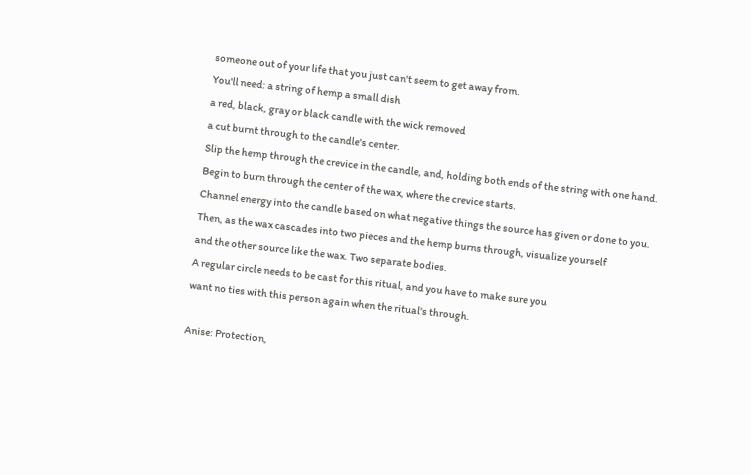someone out of your life that you just can't seem to get away from.
You'll need: a string of hemp a small dish
a red, black, gray or black candle with the wick removed
a cut burnt through to the candle's center.
Slip the hemp through the crevice in the candle, and, holding both ends of the string with one hand.
Begin to burn through the center of the wax, where the crevice starts.
Channel energy into the candle based on what negative things the source has given or done to you.
Then, as the wax cascades into two pieces and the hemp burns through, visualize yourself
and the other source like the wax. Two separate bodies.
A regular circle needs to be cast for this ritual, and you have to make sure you
want no ties with this person again when the ritual's through.

Anise: Protection,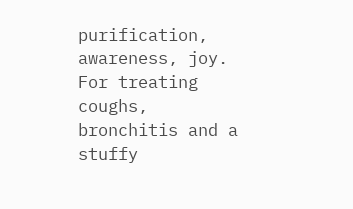purification, awareness, joy. For treating coughs, bronchitis and a stuffy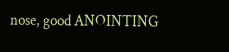nose, good ANOINTING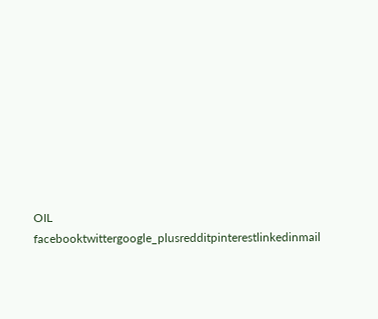OIL facebooktwittergoogle_plusredditpinterestlinkedinmail